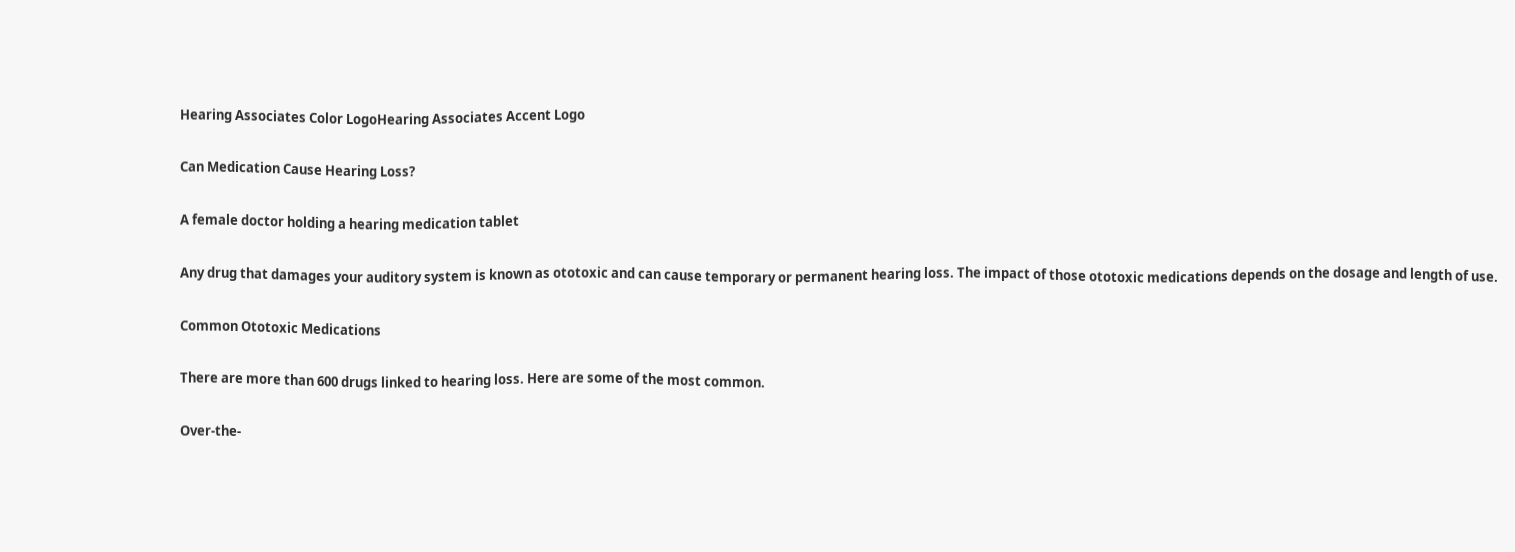Hearing Associates Color LogoHearing Associates Accent Logo

Can Medication Cause Hearing Loss?

A female doctor holding a hearing medication tablet

Any drug that damages your auditory system is known as ototoxic and can cause temporary or permanent hearing loss. The impact of those ototoxic medications depends on the dosage and length of use.

Common Ototoxic Medications

There are more than 600 drugs linked to hearing loss. Here are some of the most common.

Over-the-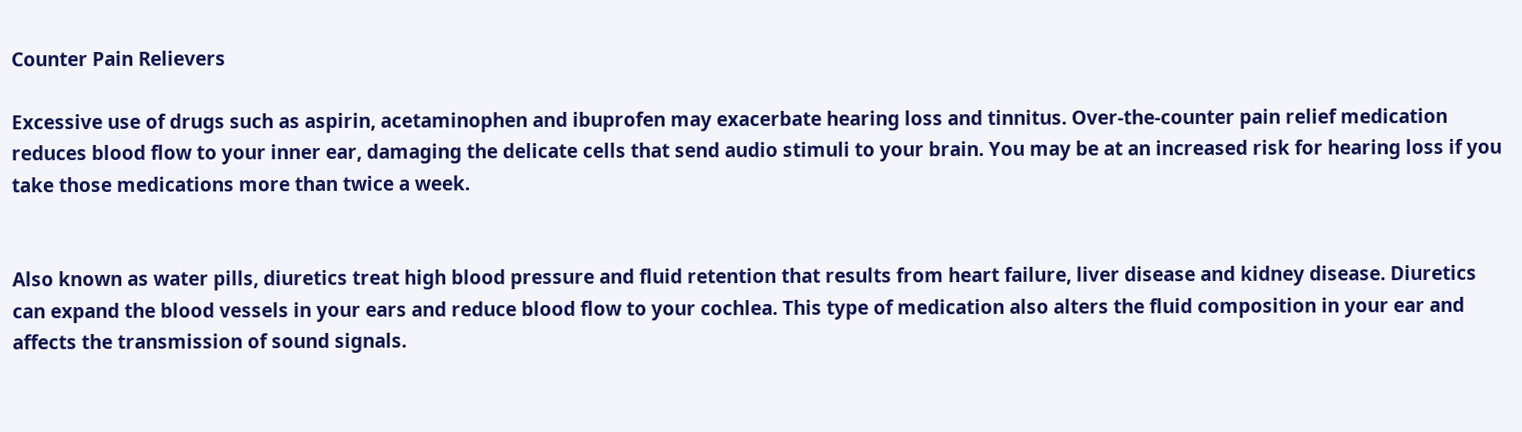Counter Pain Relievers

Excessive use of drugs such as aspirin, acetaminophen and ibuprofen may exacerbate hearing loss and tinnitus. Over-the-counter pain relief medication reduces blood flow to your inner ear, damaging the delicate cells that send audio stimuli to your brain. You may be at an increased risk for hearing loss if you take those medications more than twice a week.


Also known as water pills, diuretics treat high blood pressure and fluid retention that results from heart failure, liver disease and kidney disease. Diuretics can expand the blood vessels in your ears and reduce blood flow to your cochlea. This type of medication also alters the fluid composition in your ear and affects the transmission of sound signals.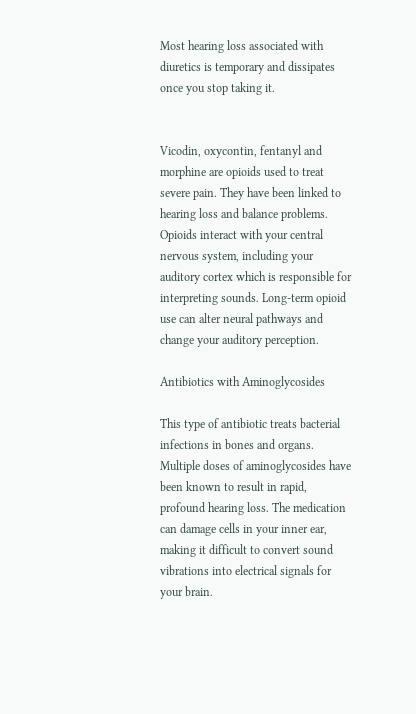Most hearing loss associated with diuretics is temporary and dissipates once you stop taking it.


Vicodin, oxycontin, fentanyl and morphine are opioids used to treat severe pain. They have been linked to hearing loss and balance problems. Opioids interact with your central nervous system, including your auditory cortex which is responsible for interpreting sounds. Long-term opioid use can alter neural pathways and change your auditory perception.

Antibiotics with Aminoglycosides

This type of antibiotic treats bacterial infections in bones and organs. Multiple doses of aminoglycosides have been known to result in rapid, profound hearing loss. The medication can damage cells in your inner ear, making it difficult to convert sound vibrations into electrical signals for your brain.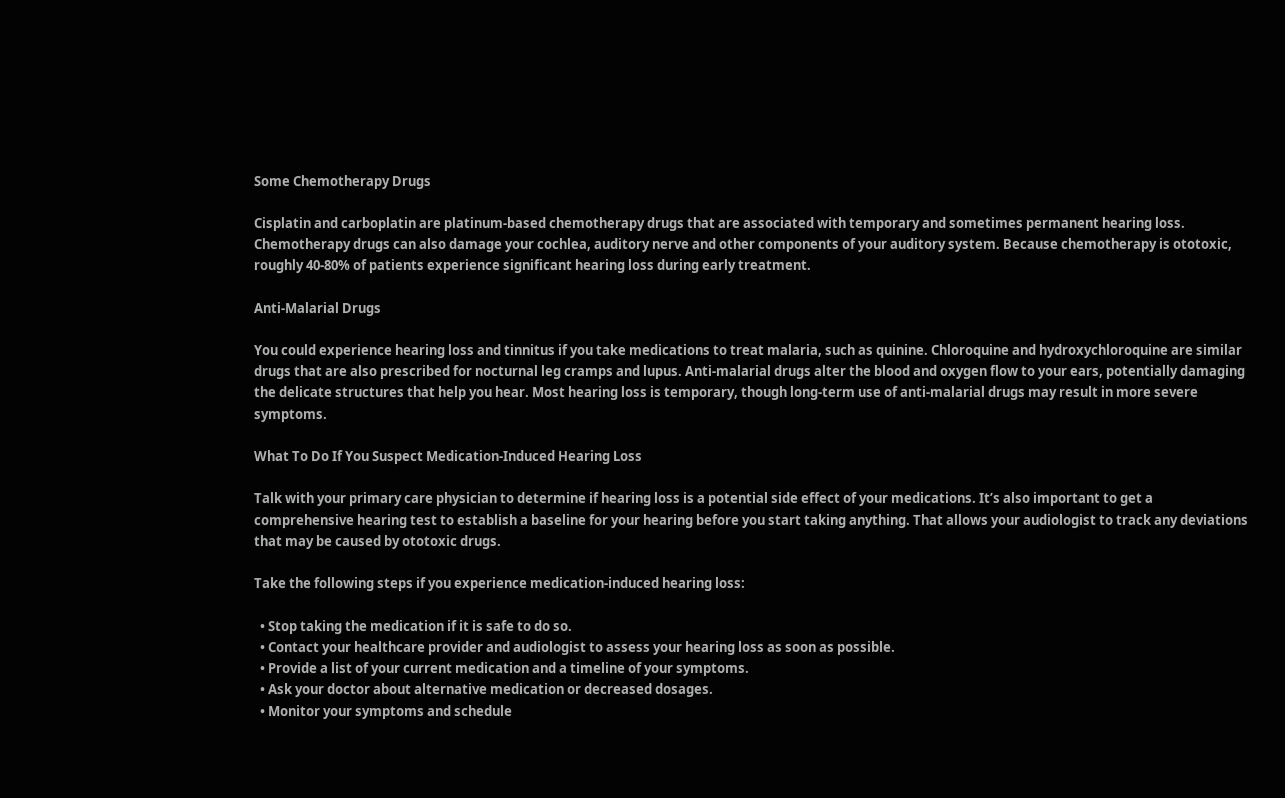Some Chemotherapy Drugs

Cisplatin and carboplatin are platinum-based chemotherapy drugs that are associated with temporary and sometimes permanent hearing loss. Chemotherapy drugs can also damage your cochlea, auditory nerve and other components of your auditory system. Because chemotherapy is ototoxic, roughly 40-80% of patients experience significant hearing loss during early treatment.

Anti-Malarial Drugs

You could experience hearing loss and tinnitus if you take medications to treat malaria, such as quinine. Chloroquine and hydroxychloroquine are similar drugs that are also prescribed for nocturnal leg cramps and lupus. Anti-malarial drugs alter the blood and oxygen flow to your ears, potentially damaging the delicate structures that help you hear. Most hearing loss is temporary, though long-term use of anti-malarial drugs may result in more severe symptoms.

What To Do If You Suspect Medication-Induced Hearing Loss

Talk with your primary care physician to determine if hearing loss is a potential side effect of your medications. It’s also important to get a comprehensive hearing test to establish a baseline for your hearing before you start taking anything. That allows your audiologist to track any deviations that may be caused by ototoxic drugs.

Take the following steps if you experience medication-induced hearing loss:

  • Stop taking the medication if it is safe to do so.
  • Contact your healthcare provider and audiologist to assess your hearing loss as soon as possible.
  • Provide a list of your current medication and a timeline of your symptoms.
  • Ask your doctor about alternative medication or decreased dosages.
  • Monitor your symptoms and schedule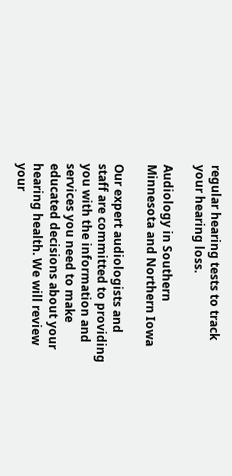regular hearing tests to track your hearing loss.

Audiology in Southern Minnesota and Northern Iowa

Our expert audiologists and staff are committed to providing you with the information and services you need to make educated decisions about your hearing health. We will review your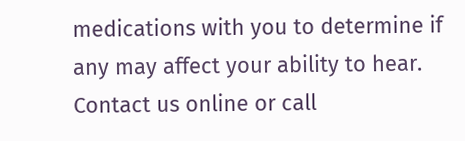medications with you to determine if any may affect your ability to hear. Contact us online or call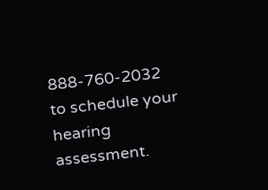888-760-2032 to schedule your hearing assessment.